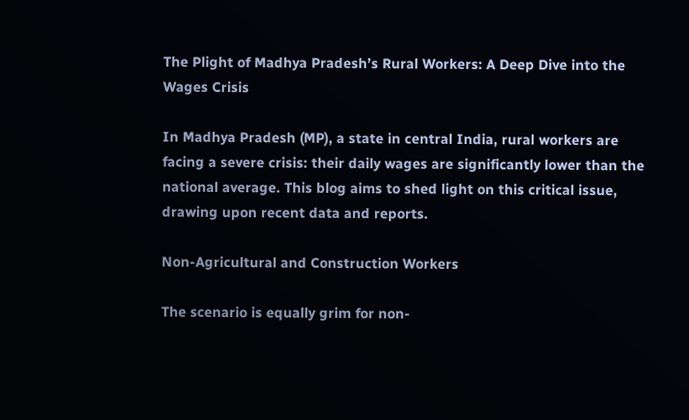The Plight of Madhya Pradesh’s Rural Workers: A Deep Dive into the Wages Crisis

In Madhya Pradesh (MP), a state in central India, rural workers are facing a severe crisis: their daily wages are significantly lower than the national average. This blog aims to shed light on this critical issue, drawing upon recent data and reports.

Non-Agricultural and Construction Workers

The scenario is equally grim for non-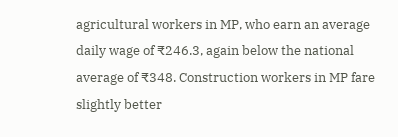agricultural workers in MP, who earn an average daily wage of ₹246.3, again below the national average of ₹348. Construction workers in MP fare slightly better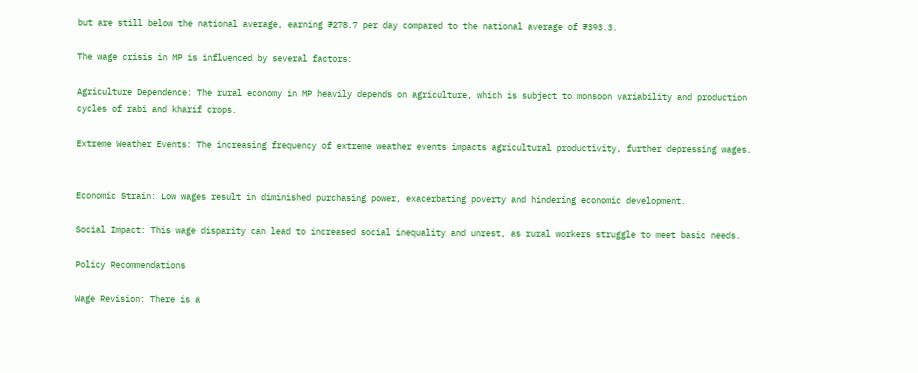but are still below the national average, earning ₹278.7 per day compared to the national average of ₹393.3.

The wage crisis in MP is influenced by several factors:

Agriculture Dependence: The rural economy in MP heavily depends on agriculture, which is subject to monsoon variability and production cycles of rabi and kharif crops.

Extreme Weather Events: The increasing frequency of extreme weather events impacts agricultural productivity, further depressing wages.


Economic Strain: Low wages result in diminished purchasing power, exacerbating poverty and hindering economic development.

Social Impact: This wage disparity can lead to increased social inequality and unrest, as rural workers struggle to meet basic needs.

Policy Recommendations

Wage Revision: There is a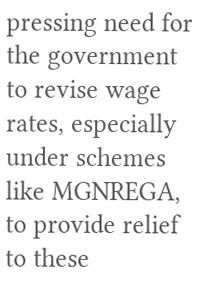pressing need for the government to revise wage rates, especially under schemes like MGNREGA, to provide relief to these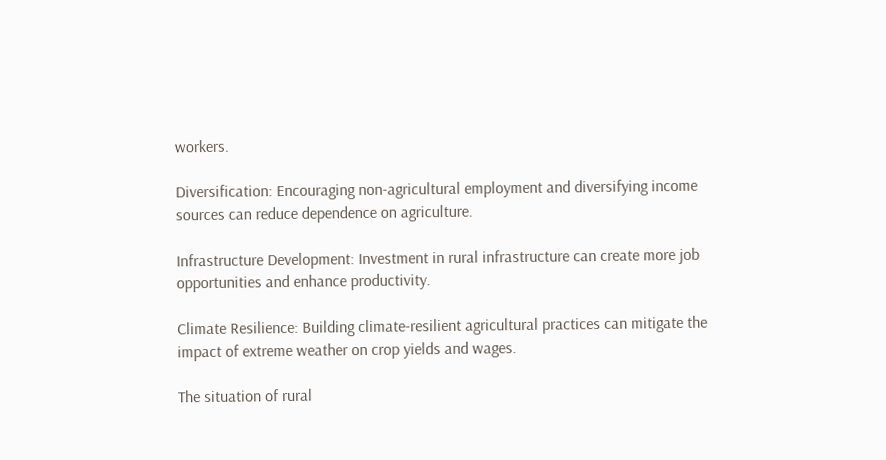workers.

Diversification: Encouraging non-agricultural employment and diversifying income sources can reduce dependence on agriculture.

Infrastructure Development: Investment in rural infrastructure can create more job opportunities and enhance productivity.

Climate Resilience: Building climate-resilient agricultural practices can mitigate the impact of extreme weather on crop yields and wages.

The situation of rural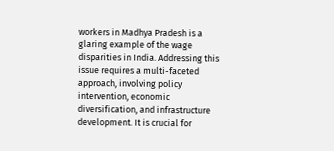workers in Madhya Pradesh is a glaring example of the wage disparities in India. Addressing this issue requires a multi-faceted approach, involving policy intervention, economic diversification, and infrastructure development. It is crucial for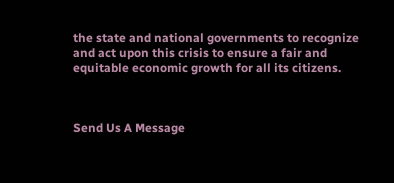the state and national governments to recognize and act upon this crisis to ensure a fair and equitable economic growth for all its citizens.



Send Us A Message